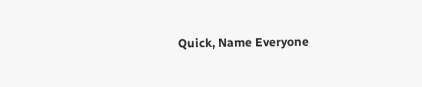Quick, Name Everyone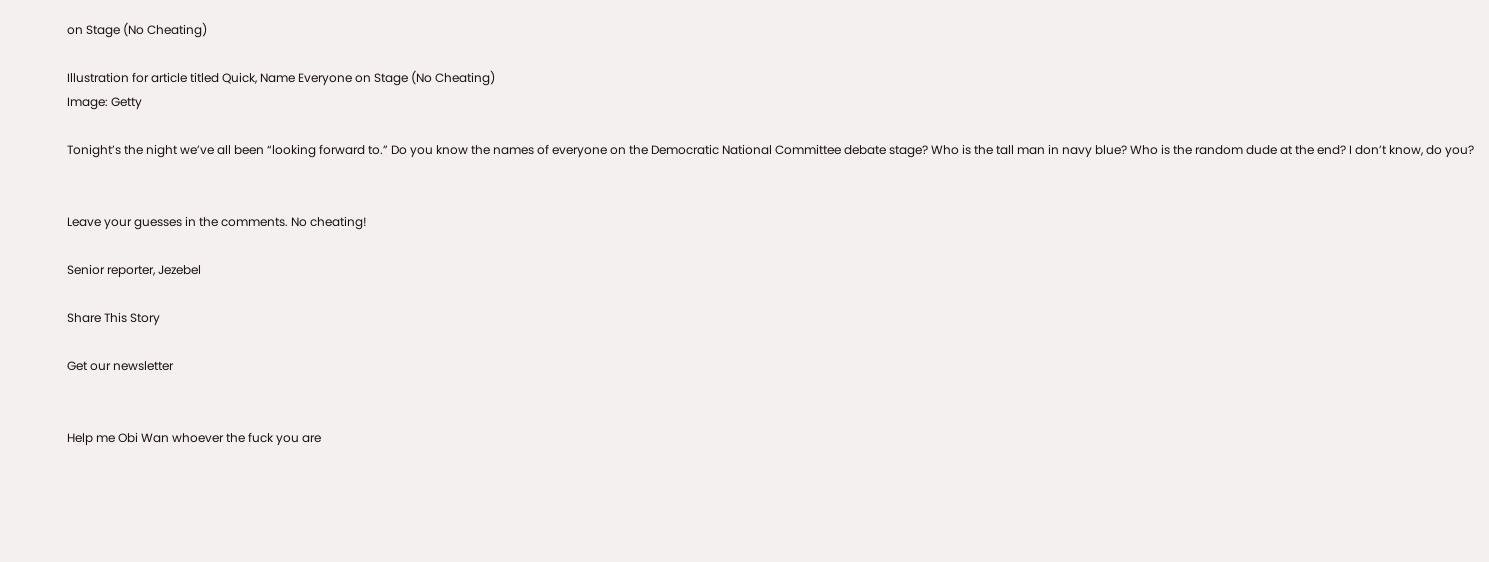on Stage (No Cheating)

Illustration for article titled Quick, Name Everyone on Stage (No Cheating)
Image: Getty

Tonight’s the night we’ve all been “looking forward to.” Do you know the names of everyone on the Democratic National Committee debate stage? Who is the tall man in navy blue? Who is the random dude at the end? I don’t know, do you?


Leave your guesses in the comments. No cheating!

Senior reporter, Jezebel

Share This Story

Get our newsletter


Help me Obi Wan whoever the fuck you are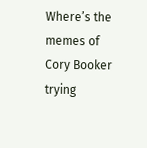Where’s the memes of Cory Booker trying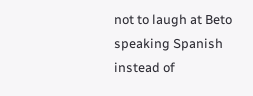not to laugh at Beto speaking Spanish instead of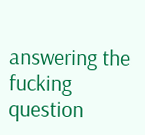answering the fucking question